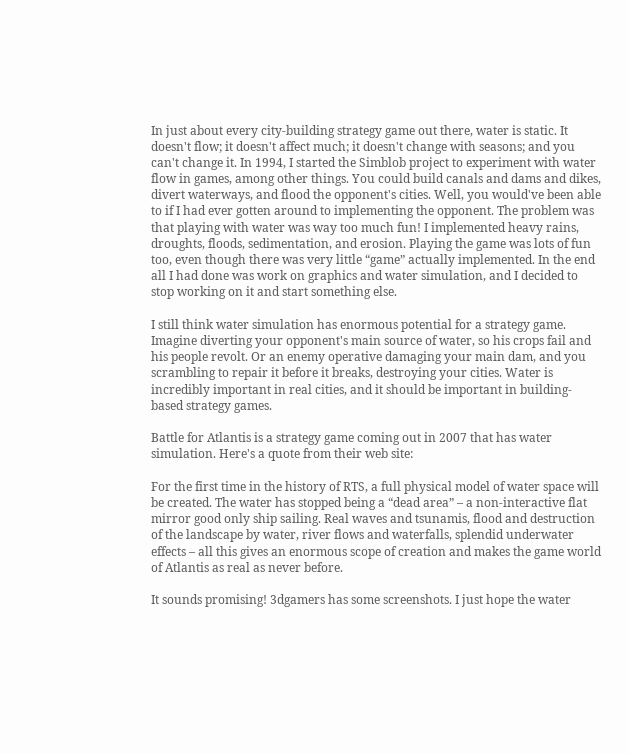In just about every city-building strategy game out there, water is static. It doesn't flow; it doesn't affect much; it doesn't change with seasons; and you can't change it. In 1994, I started the Simblob project to experiment with water flow in games, among other things. You could build canals and dams and dikes, divert waterways, and flood the opponent's cities. Well, you would've been able to if I had ever gotten around to implementing the opponent. The problem was that playing with water was way too much fun! I implemented heavy rains, droughts, floods, sedimentation, and erosion. Playing the game was lots of fun too, even though there was very little “game” actually implemented. In the end all I had done was work on graphics and water simulation, and I decided to stop working on it and start something else.

I still think water simulation has enormous potential for a strategy game. Imagine diverting your opponent's main source of water, so his crops fail and his people revolt. Or an enemy operative damaging your main dam, and you scrambling to repair it before it breaks, destroying your cities. Water is incredibly important in real cities, and it should be important in building-based strategy games.

Battle for Atlantis is a strategy game coming out in 2007 that has water simulation. Here's a quote from their web site:

For the first time in the history of RTS, a full physical model of water space will be created. The water has stopped being a “dead area” – a non-interactive flat mirror good only ship sailing. Real waves and tsunamis, flood and destruction of the landscape by water, river flows and waterfalls, splendid underwater effects – all this gives an enormous scope of creation and makes the game world of Atlantis as real as never before.

It sounds promising! 3dgamers has some screenshots. I just hope the water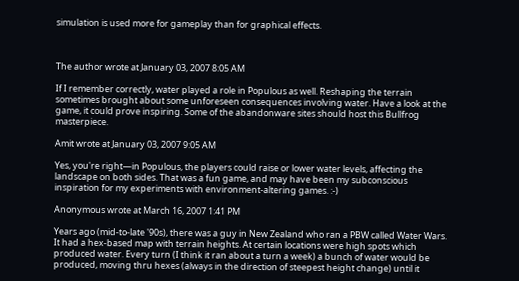simulation is used more for gameplay than for graphical effects.



The author wrote at January 03, 2007 8:05 AM

If I remember correctly, water played a role in Populous as well. Reshaping the terrain sometimes brought about some unforeseen consequences involving water. Have a look at the game, it could prove inspiring. Some of the abandonware sites should host this Bullfrog masterpiece.

Amit wrote at January 03, 2007 9:05 AM

Yes, you're right—in Populous, the players could raise or lower water levels, affecting the landscape on both sides. That was a fun game, and may have been my subconscious inspiration for my experiments with environment-altering games. :-)

Anonymous wrote at March 16, 2007 1:41 PM

Years ago (mid-to-late '90s), there was a guy in New Zealand who ran a PBW called Water Wars. It had a hex-based map with terrain heights. At certain locations were high spots which produced water. Every turn (I think it ran about a turn a week) a bunch of water would be produced, moving thru hexes (always in the direction of steepest height change) until it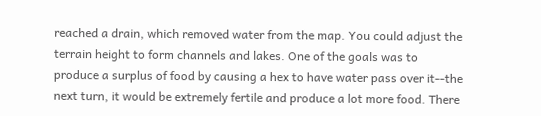reached a drain, which removed water from the map. You could adjust the terrain height to form channels and lakes. One of the goals was to produce a surplus of food by causing a hex to have water pass over it--the next turn, it would be extremely fertile and produce a lot more food. There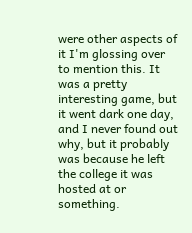were other aspects of it I'm glossing over to mention this. It was a pretty interesting game, but it went dark one day, and I never found out why, but it probably was because he left the college it was hosted at or something.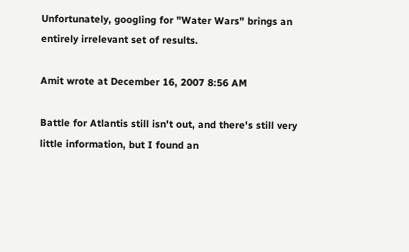Unfortunately, googling for "Water Wars" brings an entirely irrelevant set of results.

Amit wrote at December 16, 2007 8:56 AM

Battle for Atlantis still isn't out, and there's still very little information, but I found an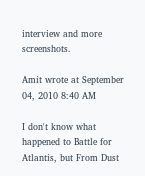interview and more screenshots.

Amit wrote at September 04, 2010 8:40 AM

I don't know what happened to Battle for Atlantis, but From Dust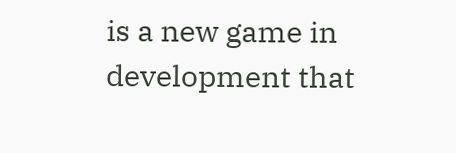is a new game in development that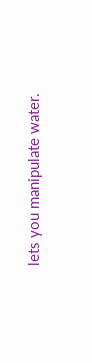lets you manipulate water.